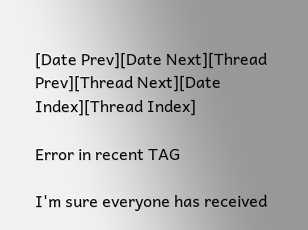[Date Prev][Date Next][Thread Prev][Thread Next][Date Index][Thread Index]

Error in recent TAG

I'm sure everyone has received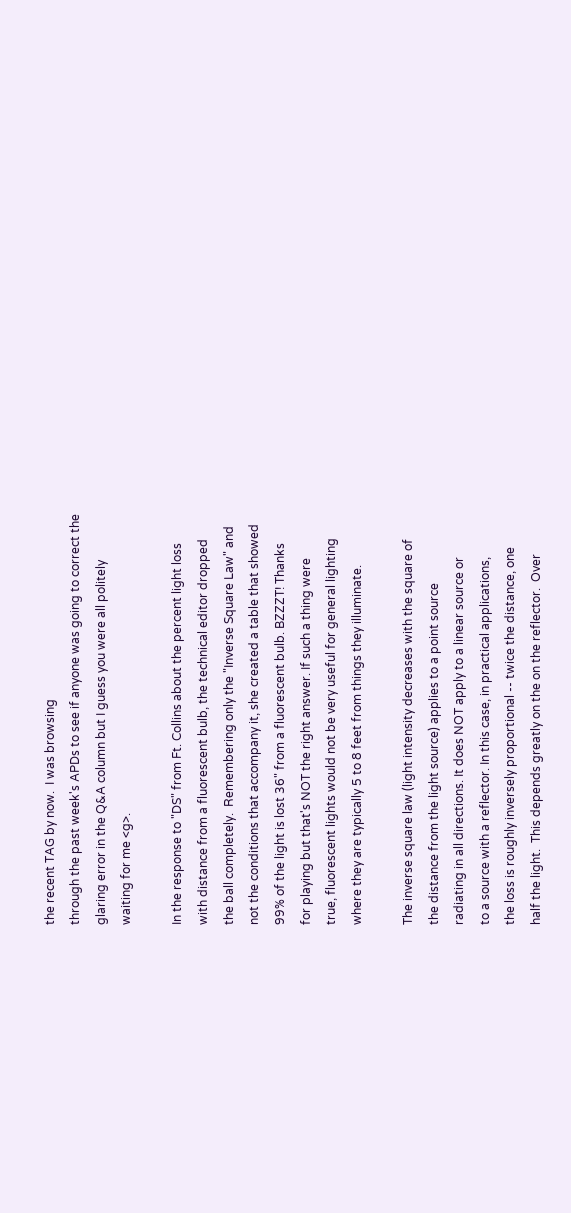the recent TAG by now.  I was browsing
through the past week's APDs to see if anyone was going to correct the
glaring error in the Q&A column but I guess you were all politely
waiting for me <g>.

In the response to "DS" from Ft. Collins about the percent light loss
with distance from a fluorescent bulb, the technical editor dropped
the ball completely.  Remembering only the "Inverse Square Law" and
not the conditions that accompany it, she created a table that showed
99% of the light is lost 36" from a fluorescent bulb. BZZZT! Thanks
for playing but that's NOT the right answer. If such a thing were
true, fluorescent lights would not be very useful for general lighting
where they are typically 5 to 8 feet from things they illuminate.

The inverse square law (light intensity decreases with the square of
the distance from the light source) applies to a point source
radiating in all directions. It does NOT apply to a linear source or
to a source with a reflector. In this case, in practical applications,
the loss is roughly inversely proportional -- twice the distance, one
half the light.  This depends greatly on the on the reflector.  Over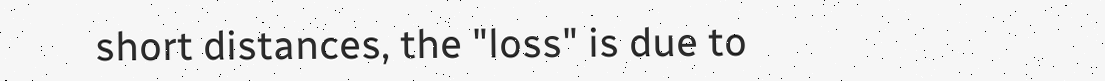short distances, the "loss" is due to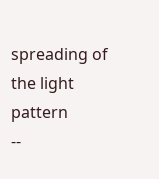spreading of the light pattern
--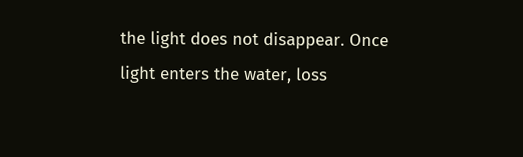the light does not disappear. Once light enters the water, loss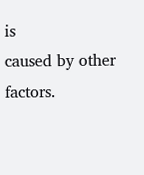is
caused by other factors.